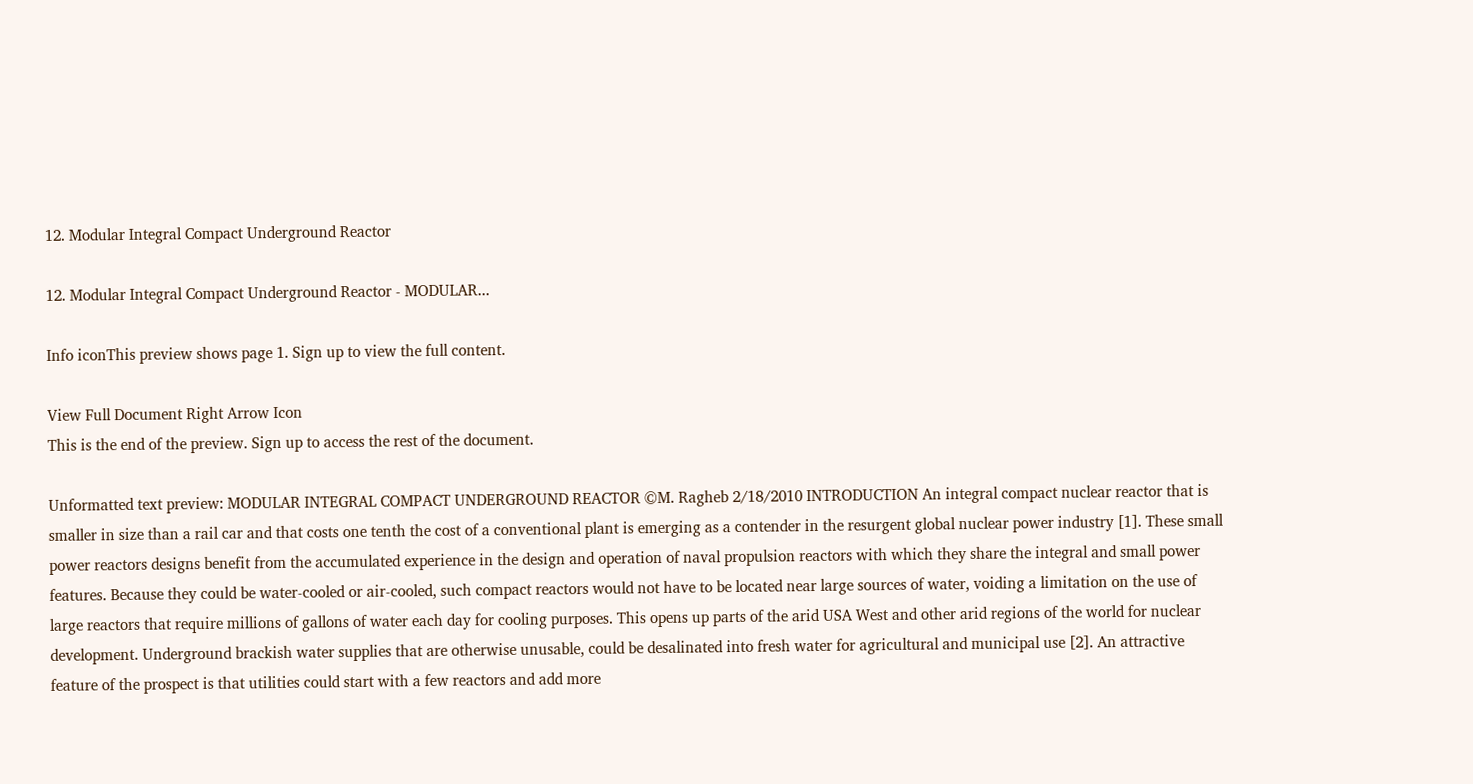12. Modular Integral Compact Underground Reactor

12. Modular Integral Compact Underground Reactor - MODULAR...

Info iconThis preview shows page 1. Sign up to view the full content.

View Full Document Right Arrow Icon
This is the end of the preview. Sign up to access the rest of the document.

Unformatted text preview: MODULAR INTEGRAL COMPACT UNDERGROUND REACTOR ©M. Ragheb 2/18/2010 INTRODUCTION An integral compact nuclear reactor that is smaller in size than a rail car and that costs one tenth the cost of a conventional plant is emerging as a contender in the resurgent global nuclear power industry [1]. These small power reactors designs benefit from the accumulated experience in the design and operation of naval propulsion reactors with which they share the integral and small power features. Because they could be water-cooled or air-cooled, such compact reactors would not have to be located near large sources of water, voiding a limitation on the use of large reactors that require millions of gallons of water each day for cooling purposes. This opens up parts of the arid USA West and other arid regions of the world for nuclear development. Underground brackish water supplies that are otherwise unusable, could be desalinated into fresh water for agricultural and municipal use [2]. An attractive feature of the prospect is that utilities could start with a few reactors and add more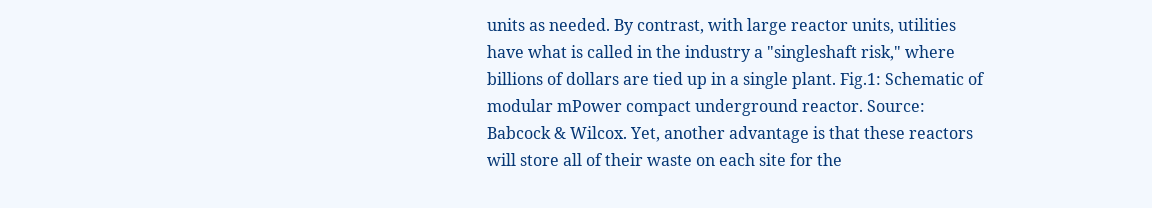units as needed. By contrast, with large reactor units, utilities have what is called in the industry a "singleshaft risk," where billions of dollars are tied up in a single plant. Fig.1: Schematic of modular mPower compact underground reactor. Source: Babcock & Wilcox. Yet, another advantage is that these reactors will store all of their waste on each site for the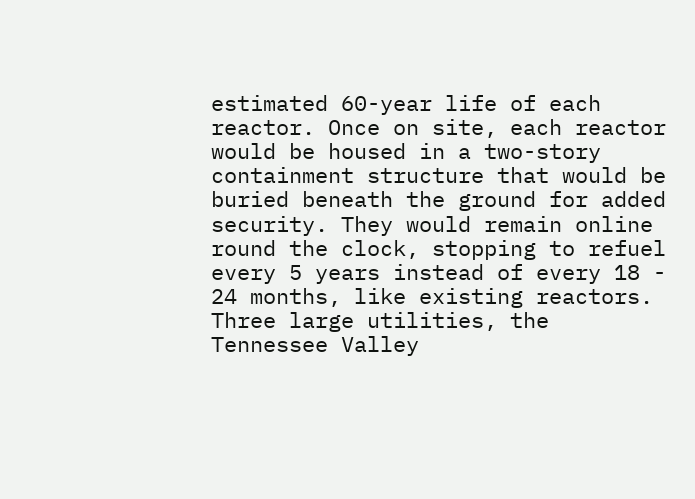estimated 60-year life of each reactor. Once on site, each reactor would be housed in a two-story containment structure that would be buried beneath the ground for added security. They would remain online round the clock, stopping to refuel every 5 years instead of every 18 - 24 months, like existing reactors. Three large utilities, the Tennessee Valley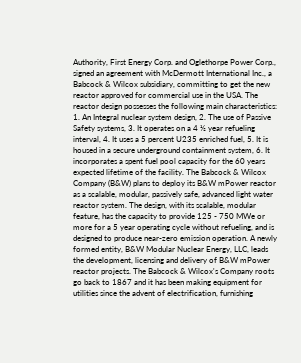Authority, First Energy Corp. and Oglethorpe Power Corp., signed an agreement with McDermott International Inc., a Babcock & Wilcox subsidiary, committing to get the new reactor approved for commercial use in the USA. The reactor design possesses the following main characteristics: 1. An Integral nuclear system design, 2. The use of Passive Safety systems, 3. It operates on a 4 ½ year refueling interval, 4. It uses a 5 percent U235 enriched fuel, 5. It is housed in a secure underground containment system, 6. It incorporates a spent fuel pool capacity for the 60 years expected lifetime of the facility. The Babcock & Wilcox Company (B&W) plans to deploy its B&W mPower reactor as a scalable, modular, passively safe, advanced light water reactor system. The design, with its scalable, modular feature, has the capacity to provide 125 - 750 MWe or more for a 5 year operating cycle without refueling, and is designed to produce near-zero emission operation. A newly formed entity, B&W Modular Nuclear Energy, LLC, leads the development, licensing and delivery of B&W mPower reactor projects. The Babcock & Wilcox's Company roots go back to 1867 and it has been making equipment for utilities since the advent of electrification, furnishing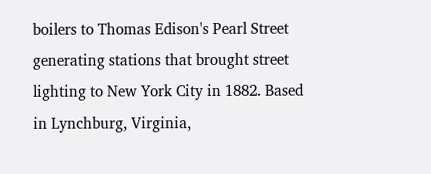boilers to Thomas Edison's Pearl Street generating stations that brought street lighting to New York City in 1882. Based in Lynchburg, Virginia,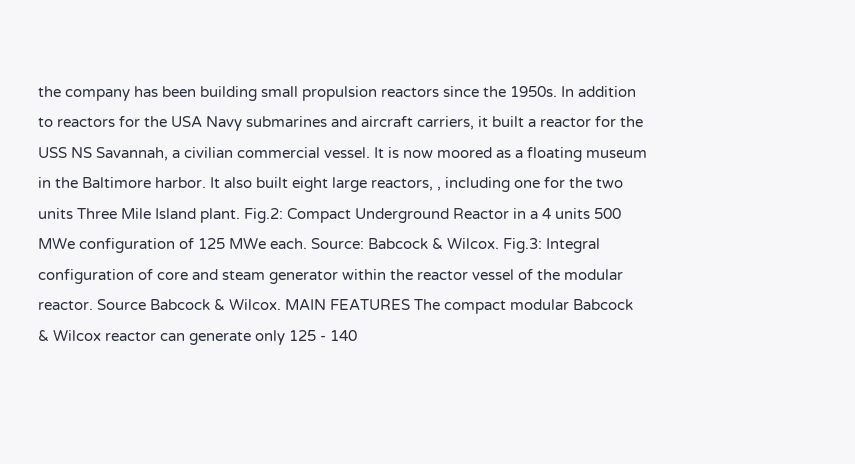the company has been building small propulsion reactors since the 1950s. In addition to reactors for the USA Navy submarines and aircraft carriers, it built a reactor for the USS NS Savannah, a civilian commercial vessel. It is now moored as a floating museum in the Baltimore harbor. It also built eight large reactors, , including one for the two units Three Mile Island plant. Fig.2: Compact Underground Reactor in a 4 units 500 MWe configuration of 125 MWe each. Source: Babcock & Wilcox. Fig.3: Integral configuration of core and steam generator within the reactor vessel of the modular reactor. Source Babcock & Wilcox. MAIN FEATURES The compact modular Babcock & Wilcox reactor can generate only 125 - 140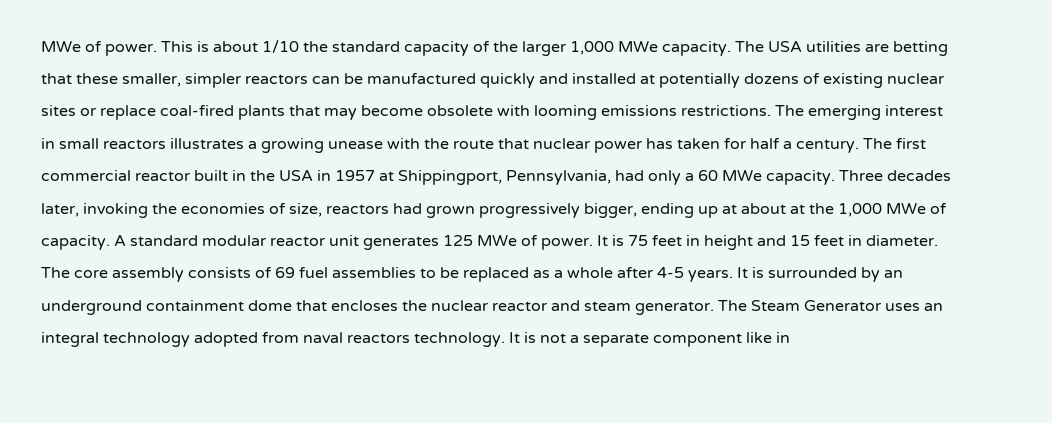MWe of power. This is about 1/10 the standard capacity of the larger 1,000 MWe capacity. The USA utilities are betting that these smaller, simpler reactors can be manufactured quickly and installed at potentially dozens of existing nuclear sites or replace coal-fired plants that may become obsolete with looming emissions restrictions. The emerging interest in small reactors illustrates a growing unease with the route that nuclear power has taken for half a century. The first commercial reactor built in the USA in 1957 at Shippingport, Pennsylvania, had only a 60 MWe capacity. Three decades later, invoking the economies of size, reactors had grown progressively bigger, ending up at about at the 1,000 MWe of capacity. A standard modular reactor unit generates 125 MWe of power. It is 75 feet in height and 15 feet in diameter. The core assembly consists of 69 fuel assemblies to be replaced as a whole after 4-5 years. It is surrounded by an underground containment dome that encloses the nuclear reactor and steam generator. The Steam Generator uses an integral technology adopted from naval reactors technology. It is not a separate component like in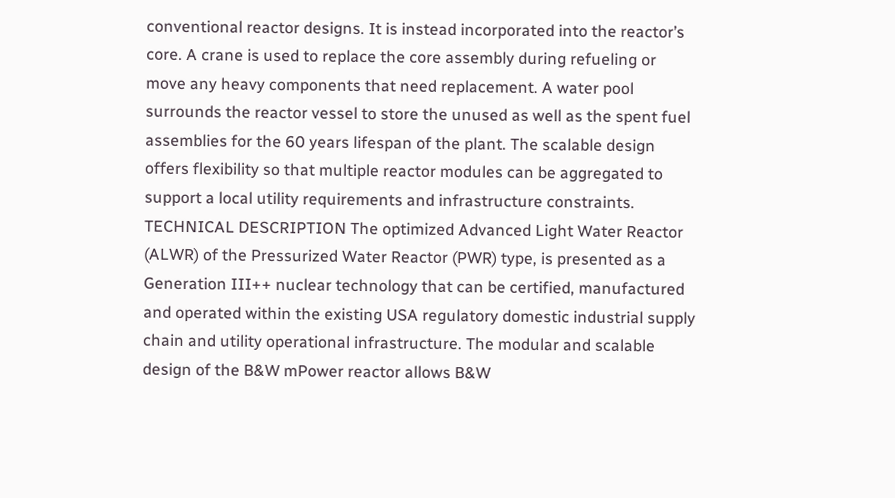conventional reactor designs. It is instead incorporated into the reactor’s core. A crane is used to replace the core assembly during refueling or move any heavy components that need replacement. A water pool surrounds the reactor vessel to store the unused as well as the spent fuel assemblies for the 60 years lifespan of the plant. The scalable design offers flexibility so that multiple reactor modules can be aggregated to support a local utility requirements and infrastructure constraints. TECHNICAL DESCRIPTION The optimized Advanced Light Water Reactor (ALWR) of the Pressurized Water Reactor (PWR) type, is presented as a Generation III++ nuclear technology that can be certified, manufactured and operated within the existing USA regulatory domestic industrial supply chain and utility operational infrastructure. The modular and scalable design of the B&W mPower reactor allows B&W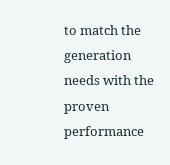to match the generation needs with the proven performance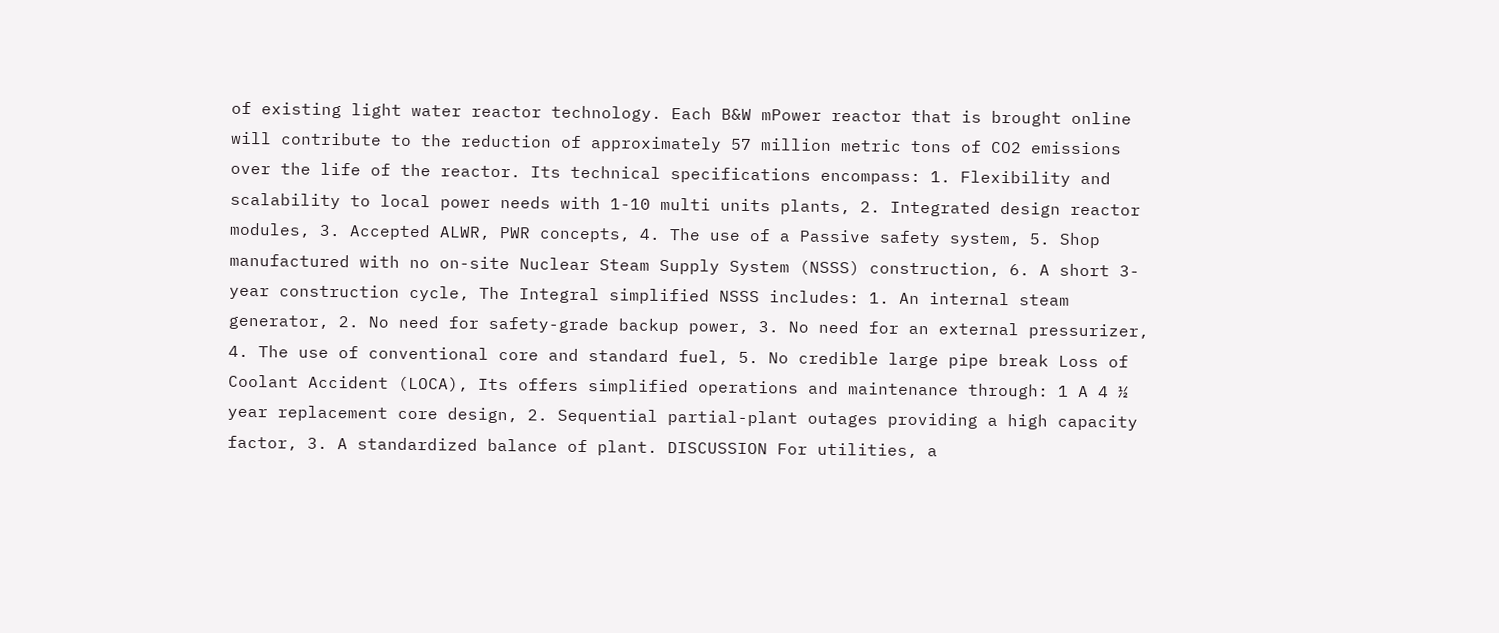of existing light water reactor technology. Each B&W mPower reactor that is brought online will contribute to the reduction of approximately 57 million metric tons of CO2 emissions over the life of the reactor. Its technical specifications encompass: 1. Flexibility and scalability to local power needs with 1-10 multi units plants, 2. Integrated design reactor modules, 3. Accepted ALWR, PWR concepts, 4. The use of a Passive safety system, 5. Shop manufactured with no on-site Nuclear Steam Supply System (NSSS) construction, 6. A short 3-year construction cycle, The Integral simplified NSSS includes: 1. An internal steam generator, 2. No need for safety-grade backup power, 3. No need for an external pressurizer, 4. The use of conventional core and standard fuel, 5. No credible large pipe break Loss of Coolant Accident (LOCA), Its offers simplified operations and maintenance through: 1 A 4 ½ year replacement core design, 2. Sequential partial-plant outages providing a high capacity factor, 3. A standardized balance of plant. DISCUSSION For utilities, a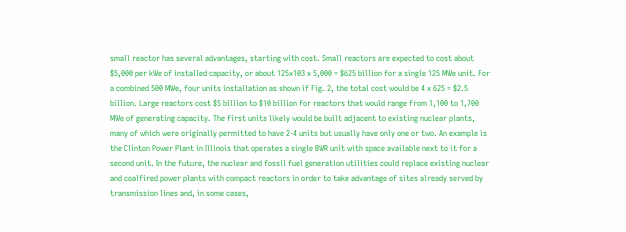small reactor has several advantages, starting with cost. Small reactors are expected to cost about $5,000 per kWe of installed capacity, or about 125x103 x 5,000 = $625 billion for a single 125 MWe unit. For a combined 500 MWe, four units installation as shown if Fig. 2, the total cost would be 4 x 625 = $2.5 billion. Large reactors cost $5 billion to $10 billion for reactors that would range from 1,100 to 1,700 MWe of generating capacity. The first units likely would be built adjacent to existing nuclear plants, many of which were originally permitted to have 2-4 units but usually have only one or two. An example is the Clinton Power Plant in Illinois that operates a single BWR unit with space available next to it for a second unit. In the future, the nuclear and fossil fuel generation utilities could replace existing nuclear and coalfired power plants with compact reactors in order to take advantage of sites already served by transmission lines and, in some cases,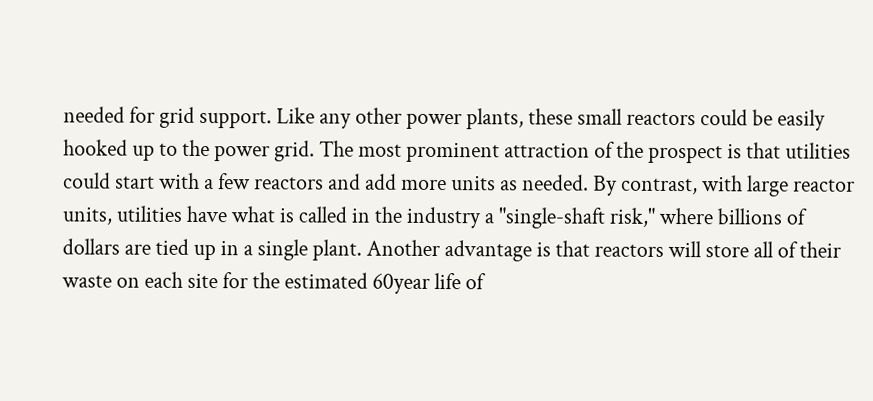needed for grid support. Like any other power plants, these small reactors could be easily hooked up to the power grid. The most prominent attraction of the prospect is that utilities could start with a few reactors and add more units as needed. By contrast, with large reactor units, utilities have what is called in the industry a "single-shaft risk," where billions of dollars are tied up in a single plant. Another advantage is that reactors will store all of their waste on each site for the estimated 60year life of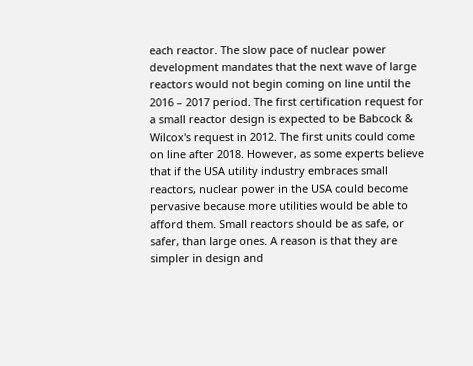each reactor. The slow pace of nuclear power development mandates that the next wave of large reactors would not begin coming on line until the 2016 – 2017 period. The first certification request for a small reactor design is expected to be Babcock & Wilcox's request in 2012. The first units could come on line after 2018. However, as some experts believe that if the USA utility industry embraces small reactors, nuclear power in the USA could become pervasive because more utilities would be able to afford them. Small reactors should be as safe, or safer, than large ones. A reason is that they are simpler in design and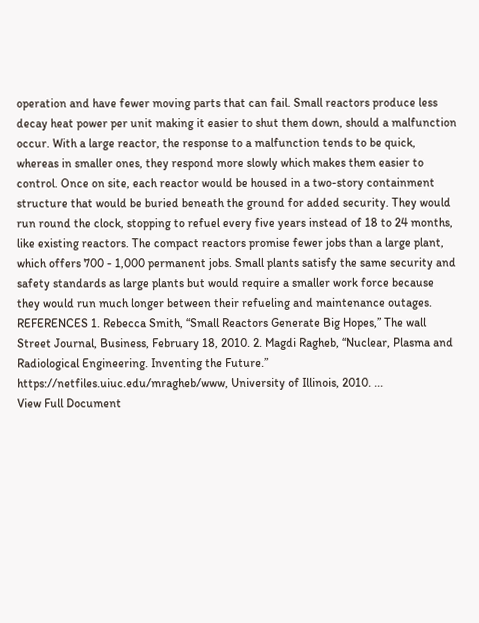operation and have fewer moving parts that can fail. Small reactors produce less decay heat power per unit making it easier to shut them down, should a malfunction occur. With a large reactor, the response to a malfunction tends to be quick, whereas in smaller ones, they respond more slowly which makes them easier to control. Once on site, each reactor would be housed in a two-story containment structure that would be buried beneath the ground for added security. They would run round the clock, stopping to refuel every five years instead of 18 to 24 months, like existing reactors. The compact reactors promise fewer jobs than a large plant, which offers 700 - 1,000 permanent jobs. Small plants satisfy the same security and safety standards as large plants but would require a smaller work force because they would run much longer between their refueling and maintenance outages. REFERENCES 1. Rebecca Smith, “Small Reactors Generate Big Hopes,” The wall Street Journal, Business, February 18, 2010. 2. Magdi Ragheb, “Nuclear, Plasma and Radiological Engineering. Inventing the Future.” https://netfiles.uiuc.edu/mragheb/www, University of Illinois, 2010. ...
View Full Document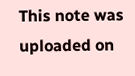This note was uploaded on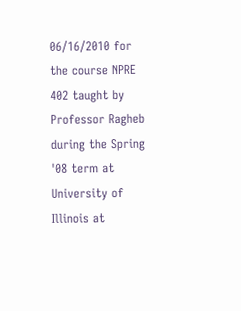06/16/2010 for the course NPRE 402 taught by Professor Ragheb during the Spring '08 term at University of Illinois at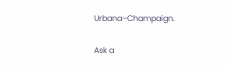Urbana–Champaign.

Ask a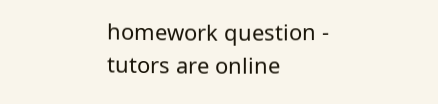homework question - tutors are online